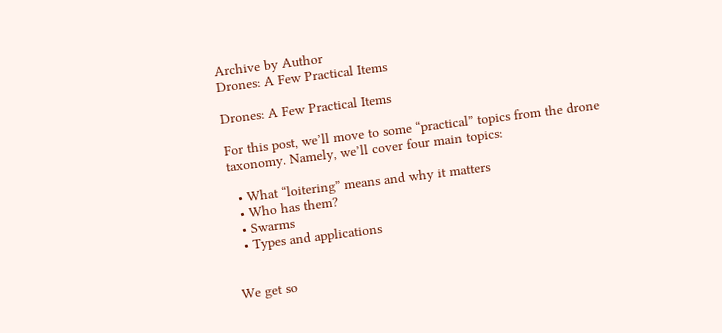Archive by Author
Drones: A Few Practical Items

Drones: A Few Practical Items

For this post, we’ll move to some “practical” topics from the drone taxonomy. Namely, we’ll cover four main topics:

  • What “loitering” means and why it matters
  • Who has them?
  • Swarms
  • Types and applications


We get so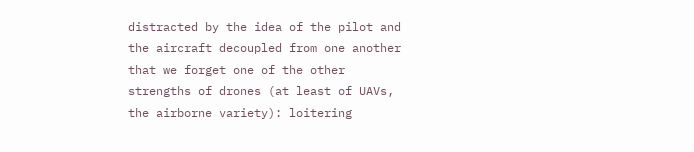distracted by the idea of the pilot and the aircraft decoupled from one another that we forget one of the other strengths of drones (at least of UAVs, the airborne variety): loitering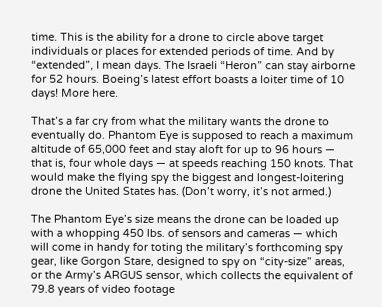time. This is the ability for a drone to circle above target individuals or places for extended periods of time. And by “extended”, I mean days. The Israeli “Heron” can stay airborne for 52 hours. Boeing’s latest effort boasts a loiter time of 10 days! More here.

That’s a far cry from what the military wants the drone to eventually do. Phantom Eye is supposed to reach a maximum altitude of 65,000 feet and stay aloft for up to 96 hours — that is, four whole days — at speeds reaching 150 knots. That would make the flying spy the biggest and longest-loitering drone the United States has. (Don’t worry, it’s not armed.)

The Phantom Eye’s size means the drone can be loaded up with a whopping 450 lbs. of sensors and cameras — which will come in handy for toting the military’s forthcoming spy gear, like Gorgon Stare, designed to spy on “city-size” areas, or the Army’s ARGUS sensor, which collects the equivalent of 79.8 years of video footage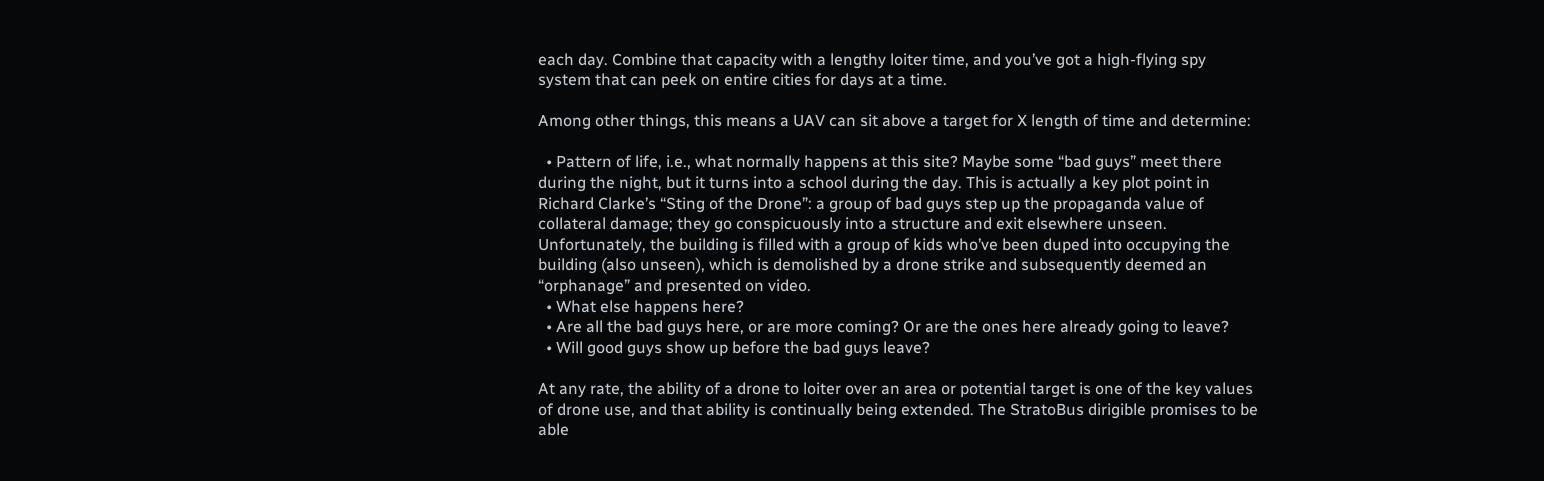each day. Combine that capacity with a lengthy loiter time, and you’ve got a high-flying spy system that can peek on entire cities for days at a time.

Among other things, this means a UAV can sit above a target for X length of time and determine:

  • Pattern of life, i.e., what normally happens at this site? Maybe some “bad guys” meet there during the night, but it turns into a school during the day. This is actually a key plot point in Richard Clarke’s “Sting of the Drone”: a group of bad guys step up the propaganda value of collateral damage; they go conspicuously into a structure and exit elsewhere unseen. Unfortunately, the building is filled with a group of kids who’ve been duped into occupying the building (also unseen), which is demolished by a drone strike and subsequently deemed an “orphanage” and presented on video.
  • What else happens here?
  • Are all the bad guys here, or are more coming? Or are the ones here already going to leave?
  • Will good guys show up before the bad guys leave?

At any rate, the ability of a drone to loiter over an area or potential target is one of the key values of drone use, and that ability is continually being extended. The StratoBus dirigible promises to be able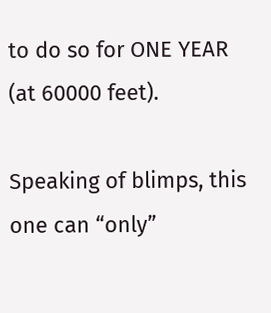to do so for ONE YEAR (at 60000 feet).

Speaking of blimps, this one can “only”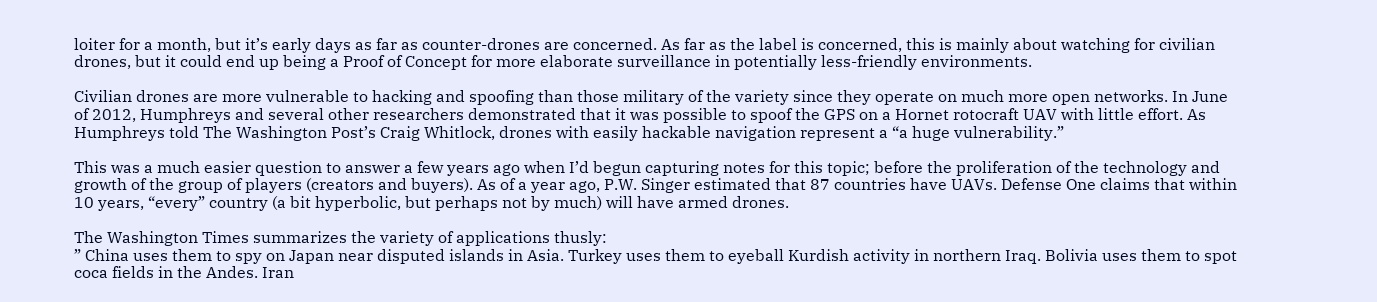loiter for a month, but it’s early days as far as counter-drones are concerned. As far as the label is concerned, this is mainly about watching for civilian drones, but it could end up being a Proof of Concept for more elaborate surveillance in potentially less-friendly environments.

Civilian drones are more vulnerable to hacking and spoofing than those military of the variety since they operate on much more open networks. In June of 2012, Humphreys and several other researchers demonstrated that it was possible to spoof the GPS on a Hornet rotocraft UAV with little effort. As Humphreys told The Washington Post’s Craig Whitlock, drones with easily hackable navigation represent a “a huge vulnerability.”

This was a much easier question to answer a few years ago when I’d begun capturing notes for this topic; before the proliferation of the technology and growth of the group of players (creators and buyers). As of a year ago, P.W. Singer estimated that 87 countries have UAVs. Defense One claims that within 10 years, “every” country (a bit hyperbolic, but perhaps not by much) will have armed drones.

The Washington Times summarizes the variety of applications thusly:
” China uses them to spy on Japan near disputed islands in Asia. Turkey uses them to eyeball Kurdish activity in northern Iraq. Bolivia uses them to spot coca fields in the Andes. Iran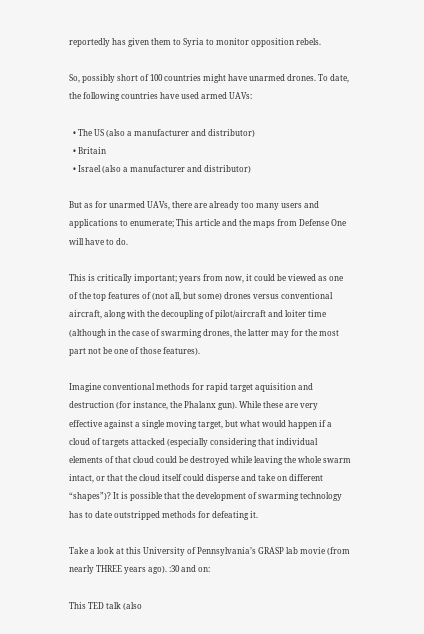reportedly has given them to Syria to monitor opposition rebels.

So, possibly short of 100 countries might have unarmed drones. To date, the following countries have used armed UAVs:

  • The US (also a manufacturer and distributor)
  • Britain
  • Israel (also a manufacturer and distributor)

But as for unarmed UAVs, there are already too many users and applications to enumerate; This article and the maps from Defense One will have to do.

This is critically important; years from now, it could be viewed as one of the top features of (not all, but some) drones versus conventional aircraft, along with the decoupling of pilot/aircraft and loiter time (although in the case of swarming drones, the latter may for the most part not be one of those features).

Imagine conventional methods for rapid target aquisition and destruction (for instance, the Phalanx gun). While these are very effective against a single moving target, but what would happen if a cloud of targets attacked (especially considering that individual elements of that cloud could be destroyed while leaving the whole swarm intact, or that the cloud itself could disperse and take on different “shapes”)? It is possible that the development of swarming technology has to date outstripped methods for defeating it.

Take a look at this University of Pennsylvania’s GRASP lab movie (from nearly THREE years ago). :30 and on:

This TED talk (also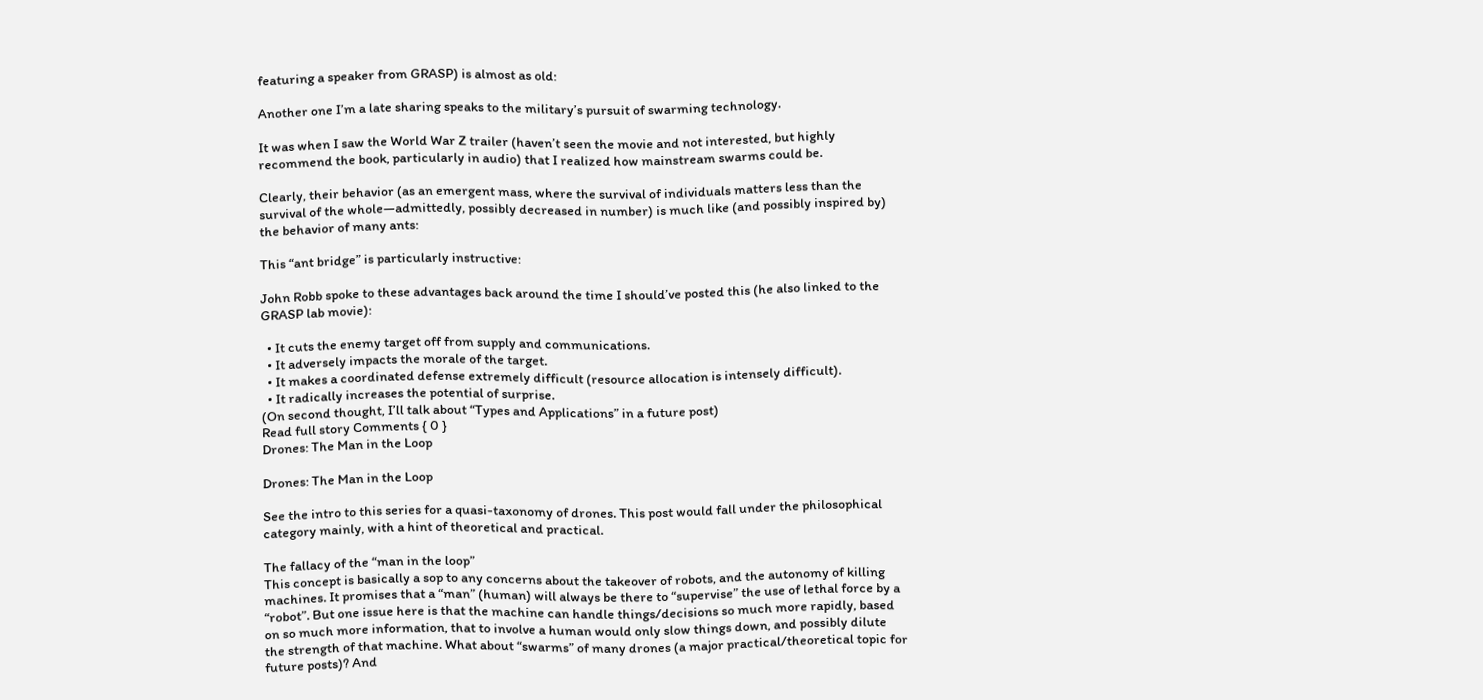featuring a speaker from GRASP) is almost as old:

Another one I’m a late sharing speaks to the military’s pursuit of swarming technology.

It was when I saw the World War Z trailer (haven’t seen the movie and not interested, but highly recommend the book, particularly in audio) that I realized how mainstream swarms could be.

Clearly, their behavior (as an emergent mass, where the survival of individuals matters less than the survival of the whole—admittedly, possibly decreased in number) is much like (and possibly inspired by) the behavior of many ants:

This “ant bridge” is particularly instructive:

John Robb spoke to these advantages back around the time I should’ve posted this (he also linked to the GRASP lab movie):

  • It cuts the enemy target off from supply and communications.
  • It adversely impacts the morale of the target.
  • It makes a coordinated defense extremely difficult (resource allocation is intensely difficult).
  • It radically increases the potential of surprise.
(On second thought, I’ll talk about “Types and Applications” in a future post)
Read full story Comments { 0 }
Drones: The Man in the Loop

Drones: The Man in the Loop

See the intro to this series for a quasi-taxonomy of drones. This post would fall under the philosophical category mainly, with a hint of theoretical and practical.

The fallacy of the “man in the loop”
This concept is basically a sop to any concerns about the takeover of robots, and the autonomy of killing machines. It promises that a “man” (human) will always be there to “supervise” the use of lethal force by a “robot”. But one issue here is that the machine can handle things/decisions so much more rapidly, based on so much more information, that to involve a human would only slow things down, and possibly dilute the strength of that machine. What about “swarms” of many drones (a major practical/theoretical topic for future posts)? And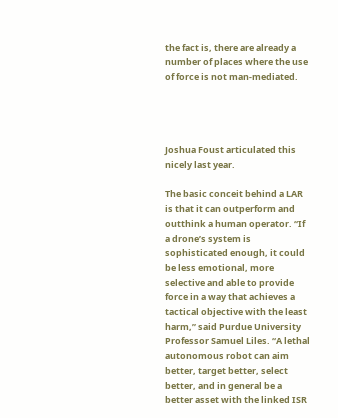the fact is, there are already a number of places where the use of force is not man-mediated.




Joshua Foust articulated this nicely last year.

The basic conceit behind a LAR is that it can outperform and outthink a human operator. “If a drone’s system is sophisticated enough, it could be less emotional, more selective and able to provide force in a way that achieves a tactical objective with the least harm,” said Purdue University Professor Samuel Liles. “A lethal autonomous robot can aim better, target better, select better, and in general be a better asset with the linked ISR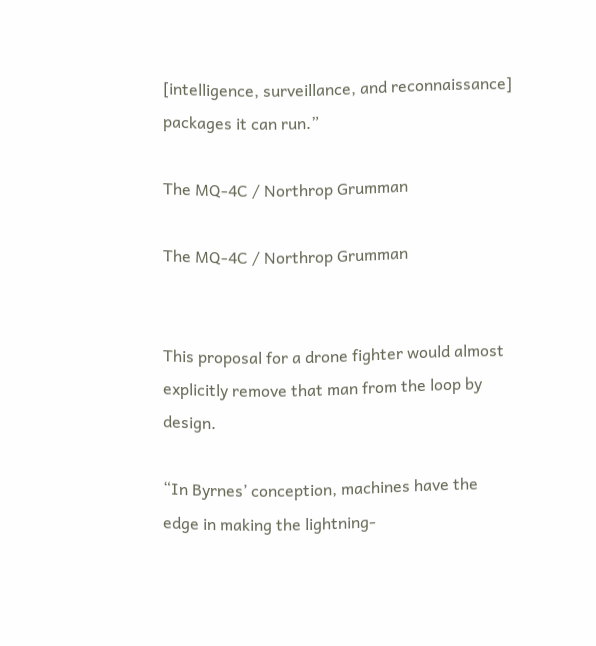[intelligence, surveillance, and reconnaissance] packages it can run.”

The MQ-4C / Northrop Grumman

The MQ-4C / Northrop Grumman


This proposal for a drone fighter would almost explicitly remove that man from the loop by design.

“In Byrnes’ conception, machines have the edge in making the lightning-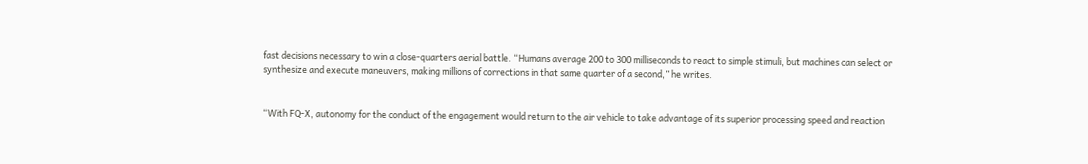fast decisions necessary to win a close-quarters aerial battle. “Humans average 200 to 300 milliseconds to react to simple stimuli, but machines can select or synthesize and execute maneuvers, making millions of corrections in that same quarter of a second,” he writes.


“With FQ-X, autonomy for the conduct of the engagement would return to the air vehicle to take advantage of its superior processing speed and reaction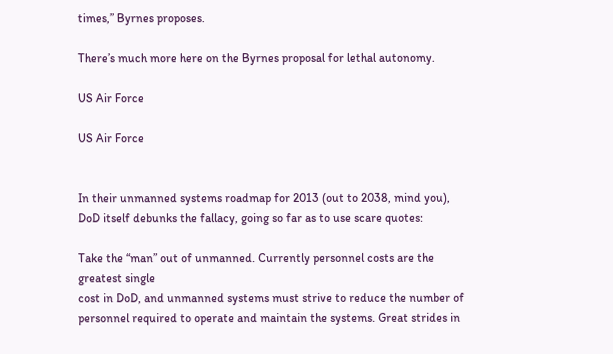times,” Byrnes proposes.

There’s much more here on the Byrnes proposal for lethal autonomy.

US Air Force

US Air Force


In their unmanned systems roadmap for 2013 (out to 2038, mind you), DoD itself debunks the fallacy, going so far as to use scare quotes:

Take the “man” out of unmanned. Currently personnel costs are the greatest single
cost in DoD, and unmanned systems must strive to reduce the number of personnel required to operate and maintain the systems. Great strides in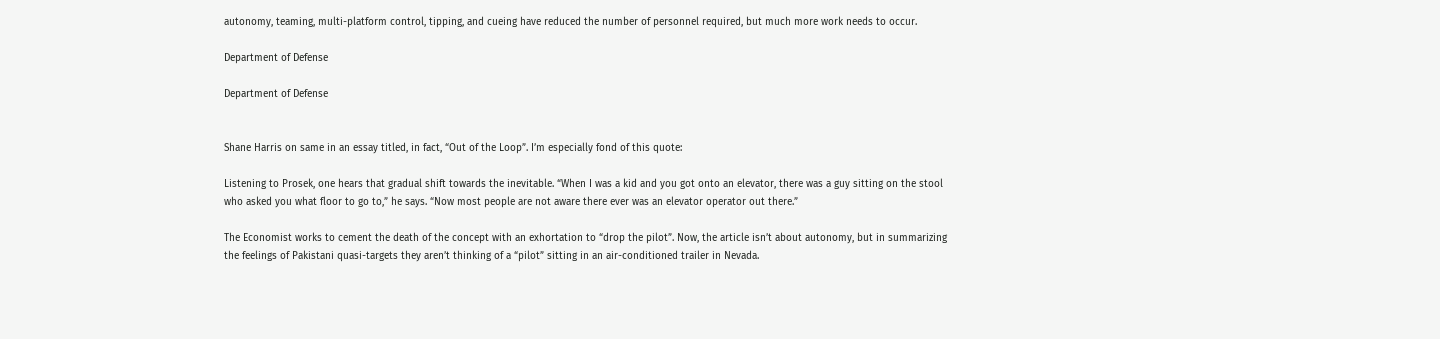autonomy, teaming, multi-platform control, tipping, and cueing have reduced the number of personnel required, but much more work needs to occur.

Department of Defense

Department of Defense


Shane Harris on same in an essay titled, in fact, “Out of the Loop”. I’m especially fond of this quote:

Listening to Prosek, one hears that gradual shift towards the inevitable. “When I was a kid and you got onto an elevator, there was a guy sitting on the stool who asked you what floor to go to,” he says. “Now most people are not aware there ever was an elevator operator out there.”

The Economist works to cement the death of the concept with an exhortation to “drop the pilot”. Now, the article isn’t about autonomy, but in summarizing the feelings of Pakistani quasi-targets they aren’t thinking of a “pilot” sitting in an air-conditioned trailer in Nevada.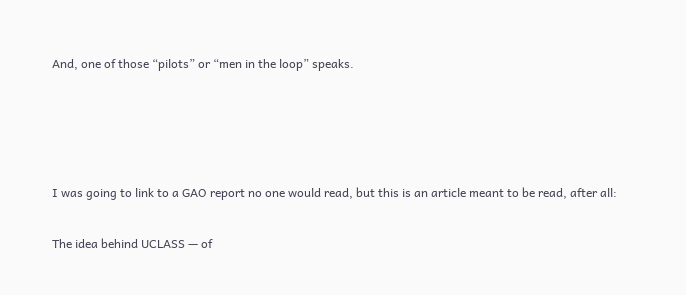And, one of those “pilots” or “men in the loop” speaks.




I was going to link to a GAO report no one would read, but this is an article meant to be read, after all:

The idea behind UCLASS — of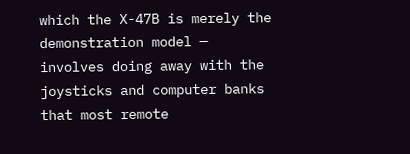which the X-47B is merely the demonstration model — involves doing away with the joysticks and computer banks that most remote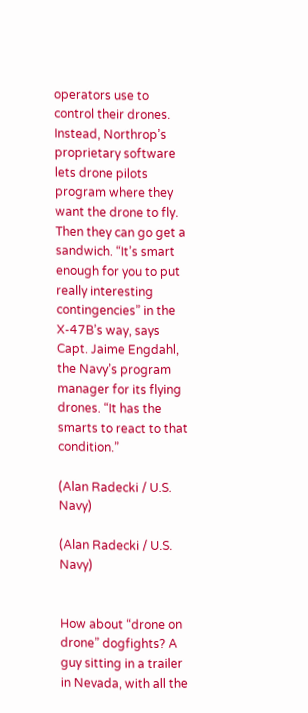operators use to control their drones. Instead, Northrop’s proprietary software lets drone pilots program where they want the drone to fly. Then they can go get a sandwich. “It’s smart enough for you to put really interesting contingencies” in the X-47B’s way, says Capt. Jaime Engdahl, the Navy’s program manager for its flying drones. “It has the smarts to react to that condition.”

(Alan Radecki / U.S. Navy)

(Alan Radecki / U.S. Navy)


How about “drone on drone” dogfights? A guy sitting in a trailer in Nevada, with all the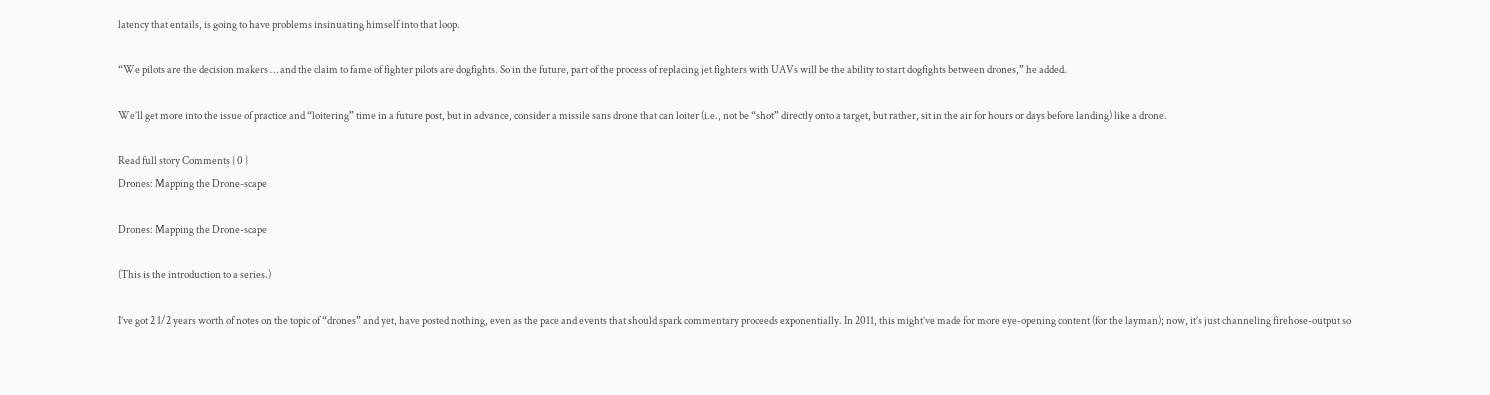latency that entails, is going to have problems insinuating himself into that loop.

“We pilots are the decision makers … and the claim to fame of fighter pilots are dogfights. So in the future, part of the process of replacing jet fighters with UAVs will be the ability to start dogfights between drones,” he added.

We’ll get more into the issue of practice and “loitering” time in a future post, but in advance, consider a missile sans drone that can loiter (i.e., not be “shot” directly onto a target, but rather, sit in the air for hours or days before landing) like a drone.

Read full story Comments { 0 }
Drones: Mapping the Drone-scape

Drones: Mapping the Drone-scape

(This is the introduction to a series.)

I’ve got 2 1/2 years worth of notes on the topic of “drones” and yet, have posted nothing, even as the pace and events that should spark commentary proceeds exponentially. In 2011, this might’ve made for more eye-opening content (for the layman); now, it’s just channeling firehose-output so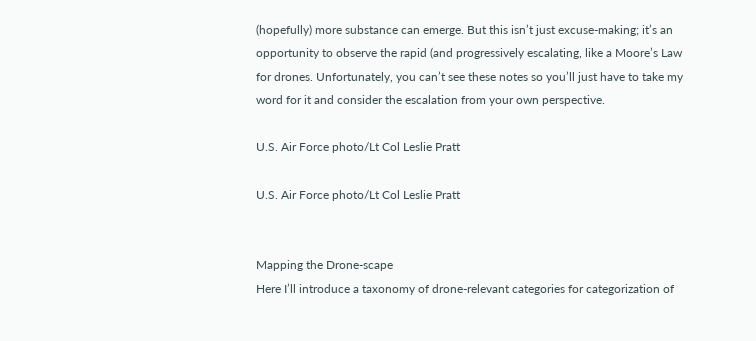(hopefully) more substance can emerge. But this isn’t just excuse-making; it’s an opportunity to observe the rapid (and progressively escalating, like a Moore’s Law for drones. Unfortunately, you can’t see these notes so you’ll just have to take my word for it and consider the escalation from your own perspective.

U.S. Air Force photo/Lt Col Leslie Pratt

U.S. Air Force photo/Lt Col Leslie Pratt


Mapping the Drone-scape
Here I’ll introduce a taxonomy of drone-relevant categories for categorization of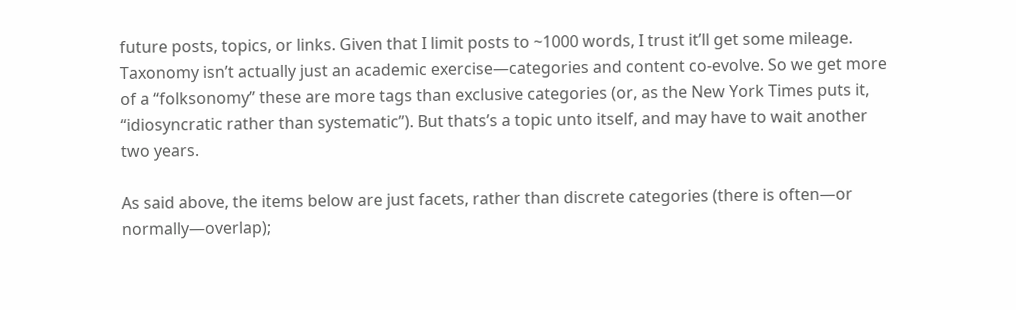future posts, topics, or links. Given that I limit posts to ~1000 words, I trust it’ll get some mileage. Taxonomy isn’t actually just an academic exercise—categories and content co-evolve. So we get more of a “folksonomy” these are more tags than exclusive categories (or, as the New York Times puts it, “idiosyncratic rather than systematic”). But thats’s a topic unto itself, and may have to wait another two years.

As said above, the items below are just facets, rather than discrete categories (there is often—or normally—overlap);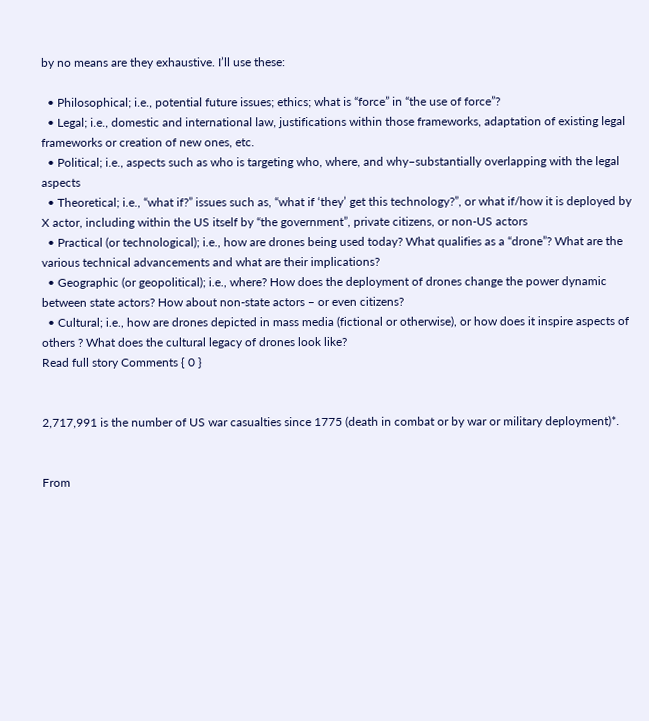by no means are they exhaustive. I’ll use these:

  • Philosophical; i.e., potential future issues; ethics; what is “force” in “the use of force”?
  • Legal; i.e., domestic and international law, justifications within those frameworks, adaptation of existing legal frameworks or creation of new ones, etc.
  • Political; i.e., aspects such as who is targeting who, where, and why–substantially overlapping with the legal aspects
  • Theoretical; i.e., “what if?” issues such as, “what if ‘they’ get this technology?”, or what if/how it is deployed by X actor, including within the US itself by “the government”, private citizens, or non-US actors
  • Practical (or technological); i.e., how are drones being used today? What qualifies as a “drone”? What are the various technical advancements and what are their implications?
  • Geographic (or geopolitical); i.e., where? How does the deployment of drones change the power dynamic between state actors? How about non-state actors – or even citizens?
  • Cultural; i.e., how are drones depicted in mass media (fictional or otherwise), or how does it inspire aspects of others ? What does the cultural legacy of drones look like?
Read full story Comments { 0 }


2,717,991 is the number of US war casualties since 1775 (death in combat or by war or military deployment)*.


From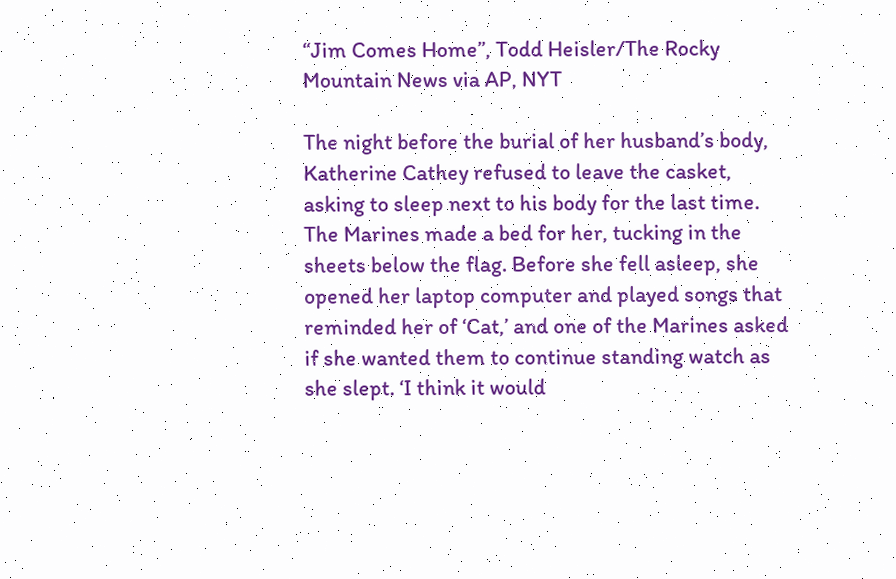“Jim Comes Home”, Todd Heisler/The Rocky Mountain News via AP, NYT

The night before the burial of her husband’s body, Katherine Cathey refused to leave the casket, asking to sleep next to his body for the last time. The Marines made a bed for her, tucking in the sheets below the flag. Before she fell asleep, she opened her laptop computer and played songs that reminded her of ‘Cat,’ and one of the Marines asked if she wanted them to continue standing watch as she slept. ‘I think it would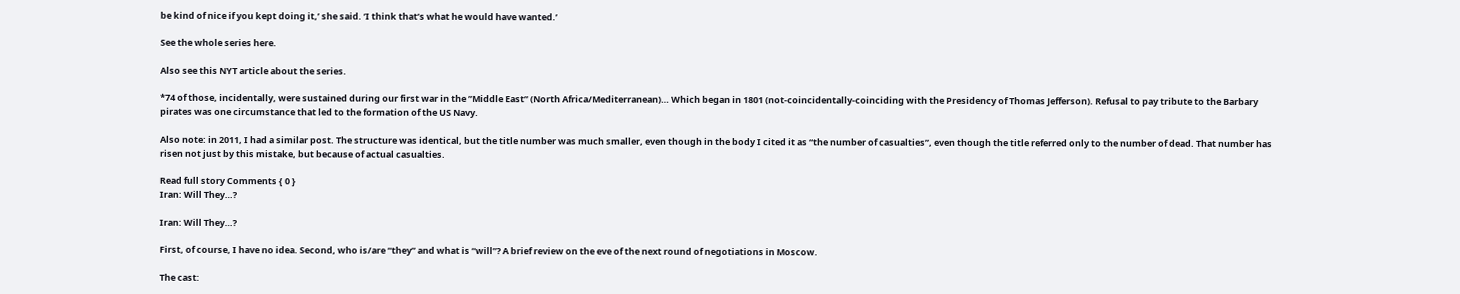be kind of nice if you kept doing it,’ she said. ‘I think that’s what he would have wanted.’

See the whole series here.

Also see this NYT article about the series.

*74 of those, incidentally, were sustained during our first war in the ”Middle East” (North Africa/Mediterranean)… Which began in 1801 (not-coincidentally-coinciding with the Presidency of Thomas Jefferson). Refusal to pay tribute to the Barbary pirates was one circumstance that led to the formation of the US Navy.

Also note: in 2011, I had a similar post. The structure was identical, but the title number was much smaller, even though in the body I cited it as “the number of casualties”, even though the title referred only to the number of dead. That number has risen not just by this mistake, but because of actual casualties.

Read full story Comments { 0 }
Iran: Will They…?

Iran: Will They…?

First, of course, I have no idea. Second, who is/are “they” and what is “will”? A brief review on the eve of the next round of negotiations in Moscow.

The cast: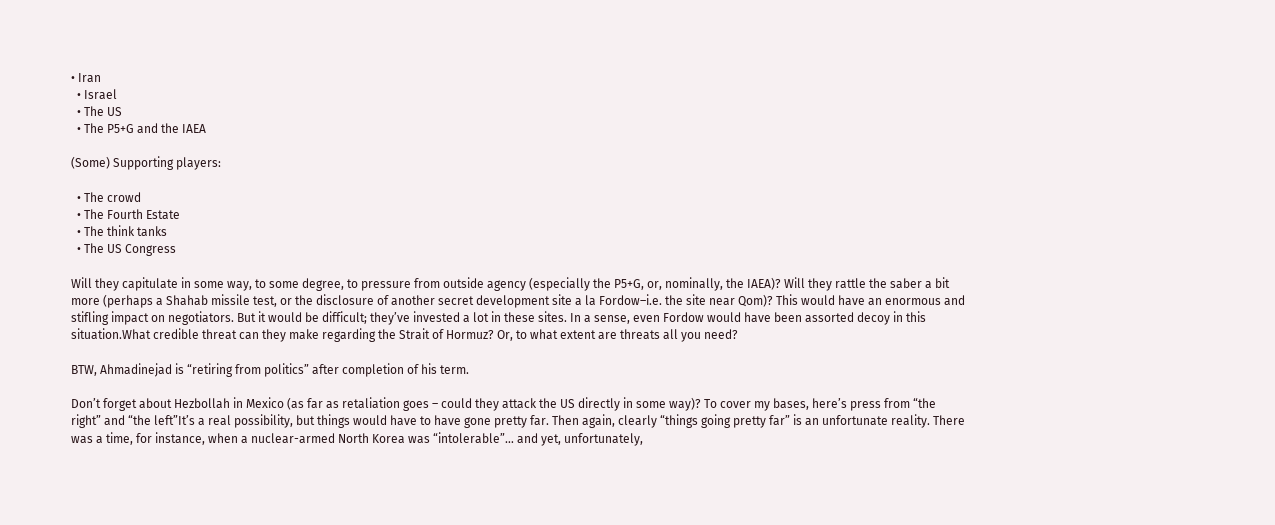• Iran
  • Israel
  • The US
  • The P5+G and the IAEA

(Some) Supporting players:

  • The crowd
  • The Fourth Estate
  • The think tanks
  • The US Congress

Will they capitulate in some way, to some degree, to pressure from outside agency (especially the P5+G, or, nominally, the IAEA)? Will they rattle the saber a bit more (perhaps a Shahab missile test, or the disclosure of another secret development site a la Fordow–i.e. the site near Qom)? This would have an enormous and stifling impact on negotiators. But it would be difficult; they’ve invested a lot in these sites. In a sense, even Fordow would have been assorted decoy in this situation.What credible threat can they make regarding the Strait of Hormuz? Or, to what extent are threats all you need?

BTW, Ahmadinejad is “retiring from politics” after completion of his term.

Don’t forget about Hezbollah in Mexico (as far as retaliation goes – could they attack the US directly in some way)? To cover my bases, here’s press from “the right” and “the left”It’s a real possibility, but things would have to have gone pretty far. Then again, clearly “things going pretty far” is an unfortunate reality. There was a time, for instance, when a nuclear-armed North Korea was “intolerable”… and yet, unfortunately,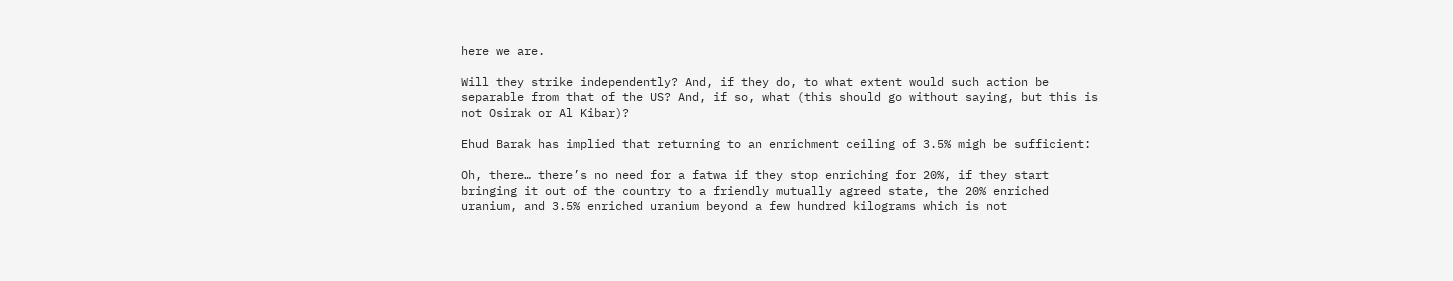here we are.

Will they strike independently? And, if they do, to what extent would such action be separable from that of the US? And, if so, what (this should go without saying, but this is not Osirak or Al Kibar)?

Ehud Barak has implied that returning to an enrichment ceiling of 3.5% migh be sufficient:

Oh, there… there’s no need for a fatwa if they stop enriching for 20%, if they start bringing it out of the country to a friendly mutually agreed state, the 20% enriched uranium, and 3.5% enriched uranium beyond a few hundred kilograms which is not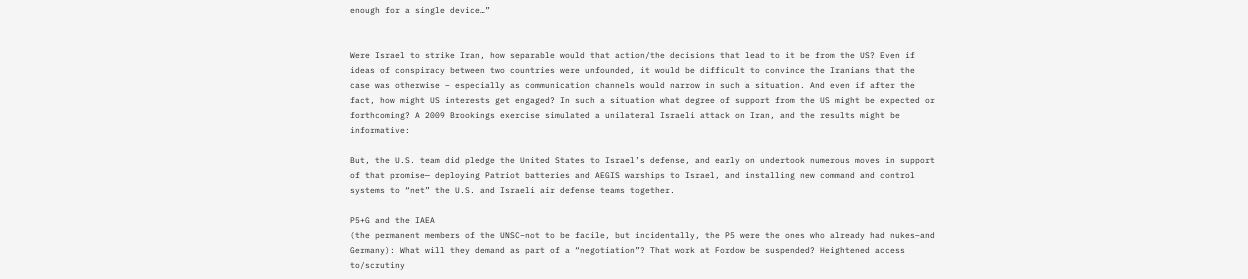enough for a single device…”


Were Israel to strike Iran, how separable would that action/the decisions that lead to it be from the US? Even if ideas of conspiracy between two countries were unfounded, it would be difficult to convince the Iranians that the case was otherwise – especially as communication channels would narrow in such a situation. And even if after the fact, how might US interests get engaged? In such a situation what degree of support from the US might be expected or forthcoming? A 2009 Brookings exercise simulated a unilateral Israeli attack on Iran, and the results might be informative:

But, the U.S. team did pledge the United States to Israel’s defense, and early on undertook numerous moves in support of that promise— deploying Patriot batteries and AEGIS warships to Israel, and installing new command and control systems to “net” the U.S. and Israeli air defense teams together.

P5+G and the IAEA
(the permanent members of the UNSC–not to be facile, but incidentally, the P5 were the ones who already had nukes–and Germany): What will they demand as part of a “negotiation”? That work at Fordow be suspended? Heightened access to/scrutiny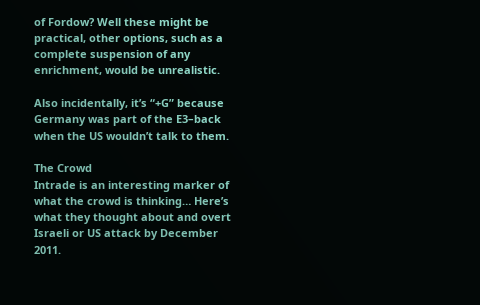of Fordow? Well these might be practical, other options, such as a complete suspension of any enrichment, would be unrealistic.

Also incidentally, it’s “+G” because Germany was part of the E3–back when the US wouldn’t talk to them.

The Crowd
Intrade is an interesting marker of what the crowd is thinking… Here’s what they thought about and overt Israeli or US attack by December 2011.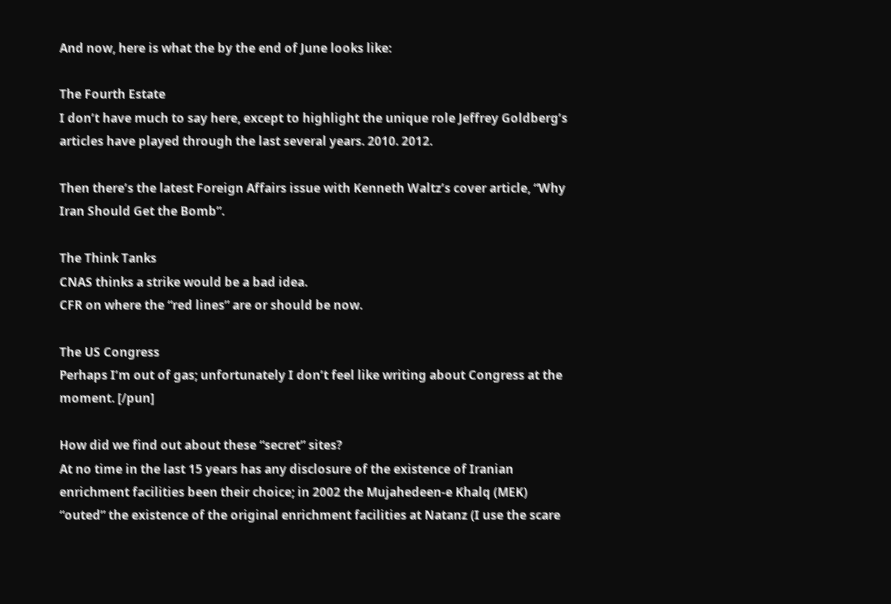And now, here is what the by the end of June looks like:

The Fourth Estate
I don’t have much to say here, except to highlight the unique role Jeffrey Goldberg’s articles have played through the last several years. 2010. 2012.

Then there’s the latest Foreign Affairs issue with Kenneth Waltz’s cover article, “Why Iran Should Get the Bomb”.

The Think Tanks
CNAS thinks a strike would be a bad idea.
CFR on where the “red lines” are or should be now.

The US Congress
Perhaps I’m out of gas; unfortunately I don’t feel like writing about Congress at the moment. [/pun]

How did we find out about these “secret” sites?
At no time in the last 15 years has any disclosure of the existence of Iranian enrichment facilities been their choice; in 2002 the Mujahedeen-e Khalq (MEK) “outed” the existence of the original enrichment facilities at Natanz (I use the scare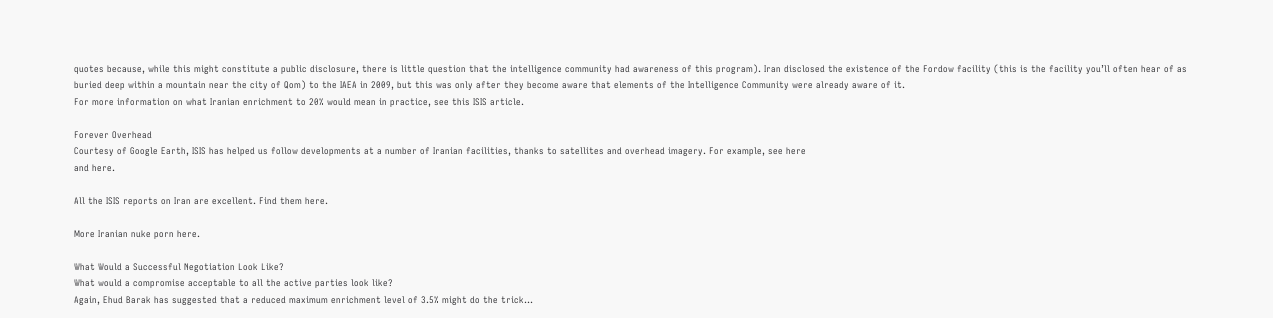quotes because, while this might constitute a public disclosure, there is little question that the intelligence community had awareness of this program). Iran disclosed the existence of the Fordow facility (this is the facility you’ll often hear of as buried deep within a mountain near the city of Qom) to the IAEA in 2009, but this was only after they become aware that elements of the Intelligence Community were already aware of it.
For more information on what Iranian enrichment to 20% would mean in practice, see this ISIS article.

Forever Overhead
Courtesy of Google Earth, ISIS has helped us follow developments at a number of Iranian facilities, thanks to satellites and overhead imagery. For example, see here
and here.

All the ISIS reports on Iran are excellent. Find them here.

More Iranian nuke porn here.

What Would a Successful Negotiation Look Like?
What would a compromise acceptable to all the active parties look like?
Again, Ehud Barak has suggested that a reduced maximum enrichment level of 3.5% might do the trick…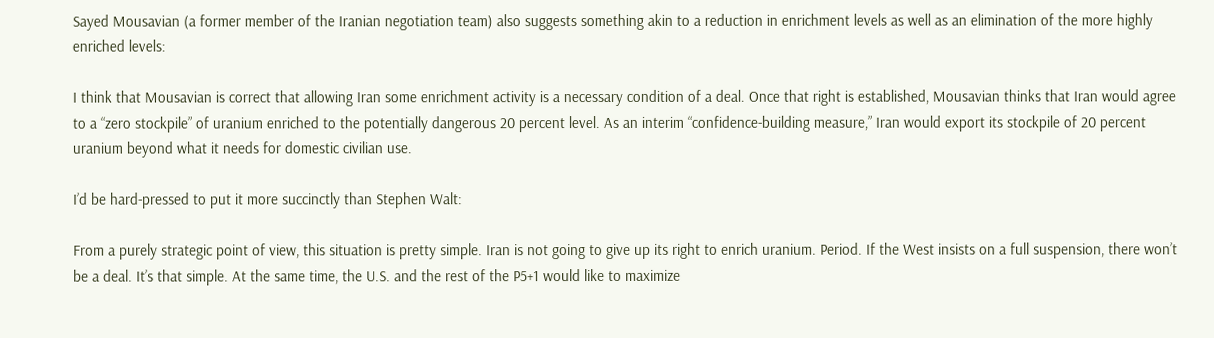Sayed Mousavian (a former member of the Iranian negotiation team) also suggests something akin to a reduction in enrichment levels as well as an elimination of the more highly enriched levels:

I think that Mousavian is correct that allowing Iran some enrichment activity is a necessary condition of a deal. Once that right is established, Mousavian thinks that Iran would agree to a “zero stockpile” of uranium enriched to the potentially dangerous 20 percent level. As an interim “confidence-building measure,” Iran would export its stockpile of 20 percent uranium beyond what it needs for domestic civilian use.

I’d be hard-pressed to put it more succinctly than Stephen Walt:

From a purely strategic point of view, this situation is pretty simple. Iran is not going to give up its right to enrich uranium. Period. If the West insists on a full suspension, there won’t be a deal. It’s that simple. At the same time, the U.S. and the rest of the P5+1 would like to maximize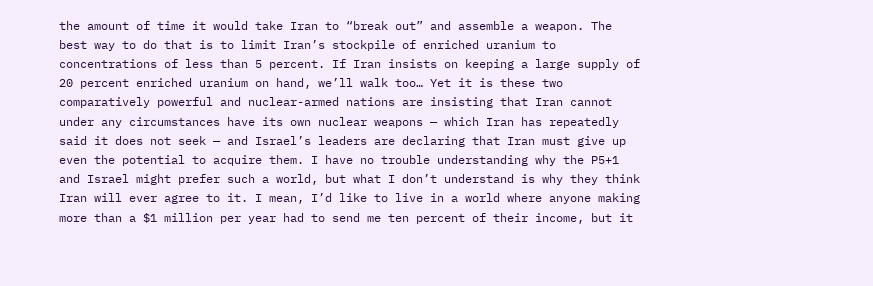the amount of time it would take Iran to “break out” and assemble a weapon. The best way to do that is to limit Iran’s stockpile of enriched uranium to concentrations of less than 5 percent. If Iran insists on keeping a large supply of 20 percent enriched uranium on hand, we’ll walk too… Yet it is these two comparatively powerful and nuclear-armed nations are insisting that Iran cannot under any circumstances have its own nuclear weapons — which Iran has repeatedly said it does not seek — and Israel’s leaders are declaring that Iran must give up even the potential to acquire them. I have no trouble understanding why the P5+1 and Israel might prefer such a world, but what I don’t understand is why they think Iran will ever agree to it. I mean, I’d like to live in a world where anyone making more than a $1 million per year had to send me ten percent of their income, but it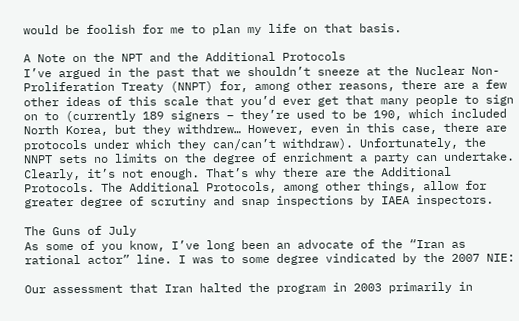would be foolish for me to plan my life on that basis.

A Note on the NPT and the Additional Protocols
I’ve argued in the past that we shouldn’t sneeze at the Nuclear Non-Proliferation Treaty (NNPT) for, among other reasons, there are a few other ideas of this scale that you’d ever get that many people to sign on to (currently 189 signers – they’re used to be 190, which included North Korea, but they withdrew… However, even in this case, there are protocols under which they can/can’t withdraw). Unfortunately, the NNPT sets no limits on the degree of enrichment a party can undertake. Clearly, it’s not enough. That’s why there are the Additional Protocols. The Additional Protocols, among other things, allow for greater degree of scrutiny and snap inspections by IAEA inspectors.

The Guns of July
As some of you know, I’ve long been an advocate of the “Iran as rational actor” line. I was to some degree vindicated by the 2007 NIE:

Our assessment that Iran halted the program in 2003 primarily in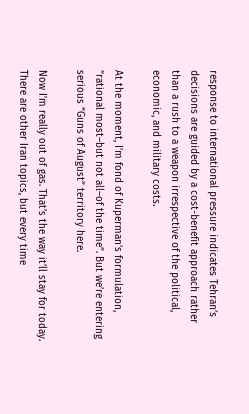response to international pressure indicates Tehran’s decisions are guided by a cost-benefit approach rather than a rush to a weapon irrespective of the political, economic, and military costs.

At the moment, I’m fond of Kuperman’s formulation, “rational most–but not all–of the time”. But we’re entering serious “Guns of August” territory here.

Now I’m really out of gas. That’s the way it’ll stay for today. There are other Iran topics, but every time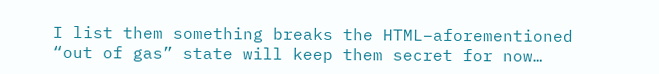I list them something breaks the HTML–aforementioned “out of gas” state will keep them secret for now…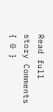Read full story Comments { 0 }